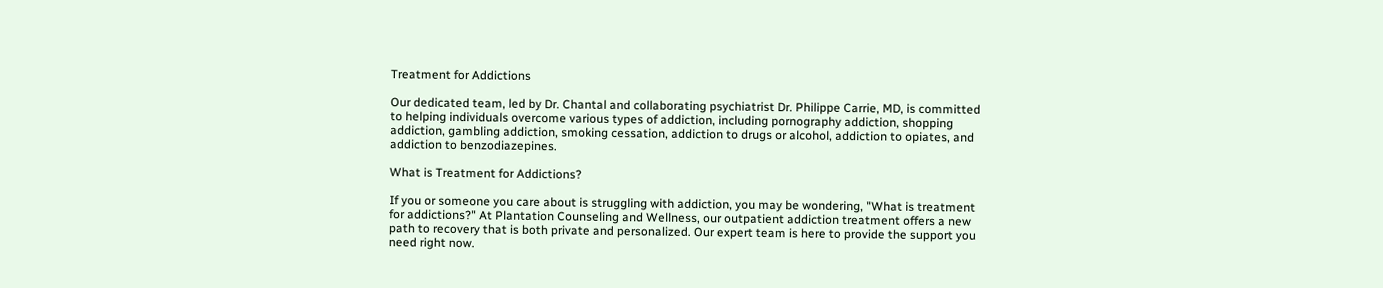Treatment for Addictions

Our dedicated team, led by Dr. Chantal and collaborating psychiatrist Dr. Philippe Carrie, MD, is committed to helping individuals overcome various types of addiction, including pornography addiction, shopping addiction, gambling addiction, smoking cessation, addiction to drugs or alcohol, addiction to opiates, and addiction to benzodiazepines.

What is Treatment for Addictions?

If you or someone you care about is struggling with addiction, you may be wondering, "What is treatment for addictions?" At Plantation Counseling and Wellness, our outpatient addiction treatment offers a new path to recovery that is both private and personalized. Our expert team is here to provide the support you need right now.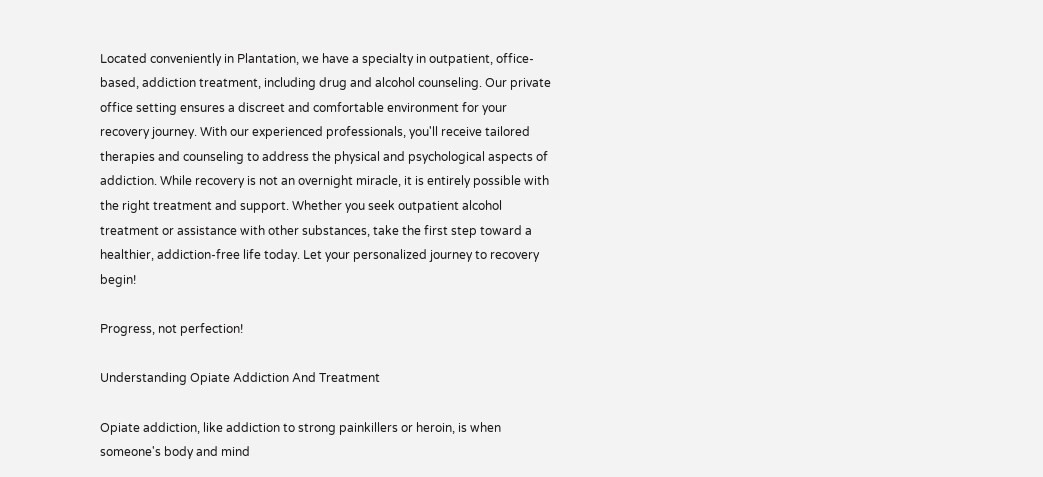Located conveniently in Plantation, we have a specialty in outpatient, office-based, addiction treatment, including drug and alcohol counseling. Our private office setting ensures a discreet and comfortable environment for your recovery journey. With our experienced professionals, you'll receive tailored therapies and counseling to address the physical and psychological aspects of addiction. While recovery is not an overnight miracle, it is entirely possible with the right treatment and support. Whether you seek outpatient alcohol treatment or assistance with other substances, take the first step toward a healthier, addiction-free life today. Let your personalized journey to recovery begin!

Progress, not perfection!

Understanding Opiate Addiction And Treatment

Opiate addiction, like addiction to strong painkillers or heroin, is when someone's body and mind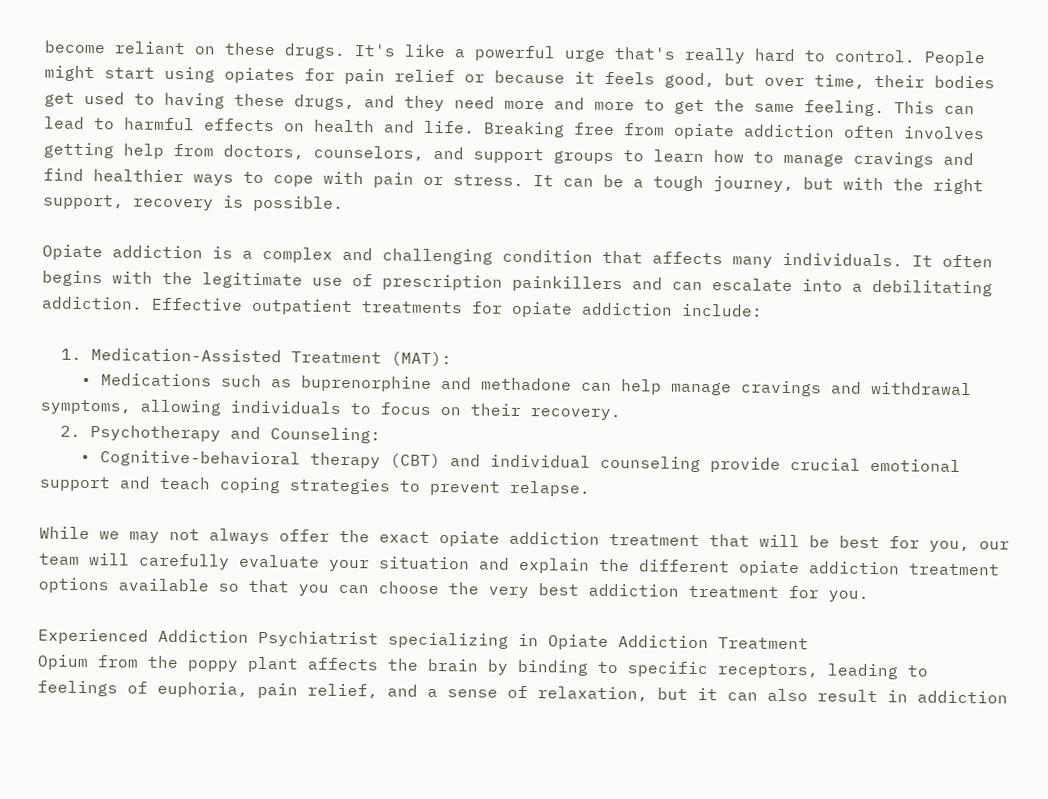become reliant on these drugs. It's like a powerful urge that's really hard to control. People might start using opiates for pain relief or because it feels good, but over time, their bodies get used to having these drugs, and they need more and more to get the same feeling. This can lead to harmful effects on health and life. Breaking free from opiate addiction often involves getting help from doctors, counselors, and support groups to learn how to manage cravings and find healthier ways to cope with pain or stress. It can be a tough journey, but with the right support, recovery is possible.

Opiate addiction is a complex and challenging condition that affects many individuals. It often begins with the legitimate use of prescription painkillers and can escalate into a debilitating addiction. Effective outpatient treatments for opiate addiction include:

  1. Medication-Assisted Treatment (MAT):
    • Medications such as buprenorphine and methadone can help manage cravings and withdrawal symptoms, allowing individuals to focus on their recovery.
  2. Psychotherapy and Counseling:
    • Cognitive-behavioral therapy (CBT) and individual counseling provide crucial emotional support and teach coping strategies to prevent relapse.

While we may not always offer the exact opiate addiction treatment that will be best for you, our team will carefully evaluate your situation and explain the different opiate addiction treatment options available so that you can choose the very best addiction treatment for you.

Experienced Addiction Psychiatrist specializing in Opiate Addiction Treatment
Opium from the poppy plant affects the brain by binding to specific receptors, leading to feelings of euphoria, pain relief, and a sense of relaxation, but it can also result in addiction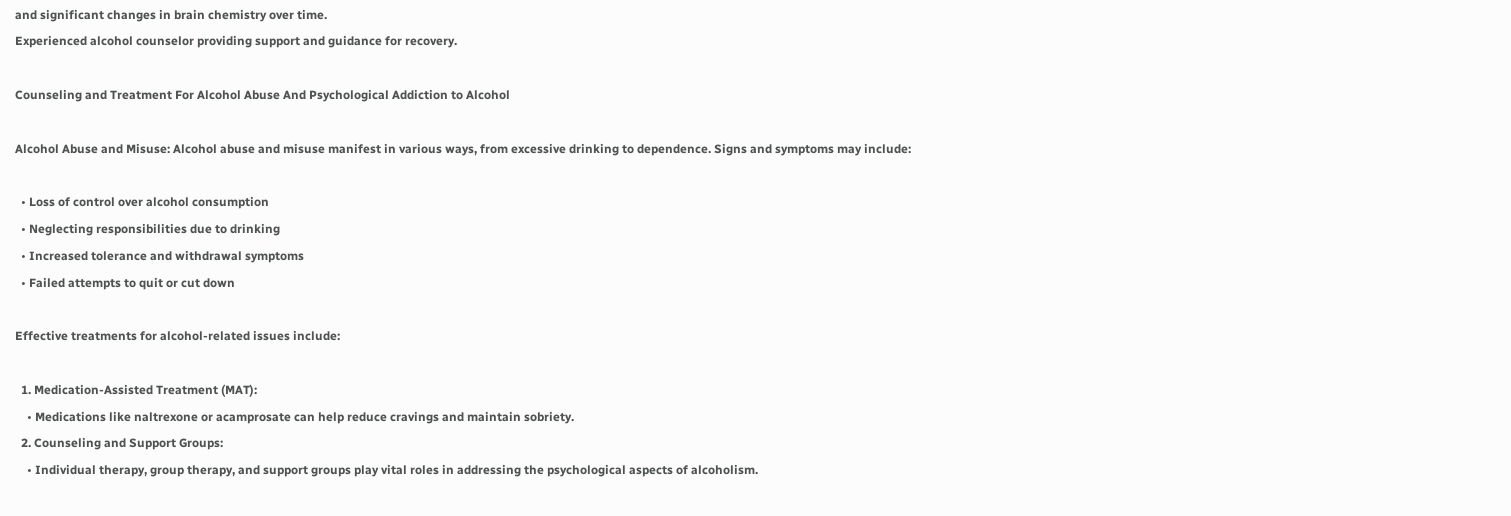and significant changes in brain chemistry over time.
Experienced alcohol counselor providing support and guidance for recovery.

Counseling and Treatment For Alcohol Abuse And Psychological Addiction to Alcohol

Alcohol Abuse and Misuse: Alcohol abuse and misuse manifest in various ways, from excessive drinking to dependence. Signs and symptoms may include:

  • Loss of control over alcohol consumption
  • Neglecting responsibilities due to drinking
  • Increased tolerance and withdrawal symptoms
  • Failed attempts to quit or cut down

Effective treatments for alcohol-related issues include:

  1. Medication-Assisted Treatment (MAT):
    • Medications like naltrexone or acamprosate can help reduce cravings and maintain sobriety.
  2. Counseling and Support Groups:
    • Individual therapy, group therapy, and support groups play vital roles in addressing the psychological aspects of alcoholism.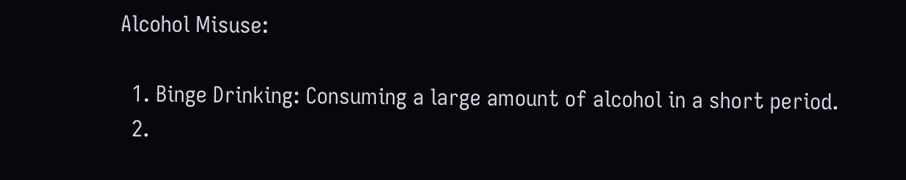Alcohol Misuse:

  1. Binge Drinking: Consuming a large amount of alcohol in a short period.
  2.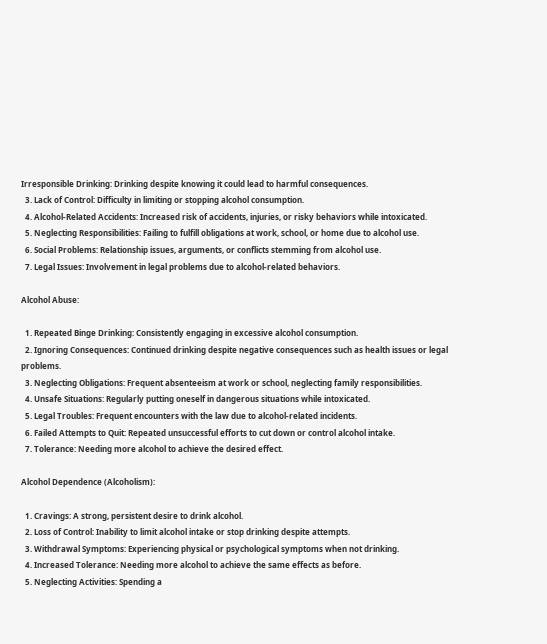Irresponsible Drinking: Drinking despite knowing it could lead to harmful consequences.
  3. Lack of Control: Difficulty in limiting or stopping alcohol consumption.
  4. Alcohol-Related Accidents: Increased risk of accidents, injuries, or risky behaviors while intoxicated.
  5. Neglecting Responsibilities: Failing to fulfill obligations at work, school, or home due to alcohol use.
  6. Social Problems: Relationship issues, arguments, or conflicts stemming from alcohol use.
  7. Legal Issues: Involvement in legal problems due to alcohol-related behaviors.

Alcohol Abuse:

  1. Repeated Binge Drinking: Consistently engaging in excessive alcohol consumption.
  2. Ignoring Consequences: Continued drinking despite negative consequences such as health issues or legal problems.
  3. Neglecting Obligations: Frequent absenteeism at work or school, neglecting family responsibilities.
  4. Unsafe Situations: Regularly putting oneself in dangerous situations while intoxicated.
  5. Legal Troubles: Frequent encounters with the law due to alcohol-related incidents.
  6. Failed Attempts to Quit: Repeated unsuccessful efforts to cut down or control alcohol intake.
  7. Tolerance: Needing more alcohol to achieve the desired effect.

Alcohol Dependence (Alcoholism):

  1. Cravings: A strong, persistent desire to drink alcohol.
  2. Loss of Control: Inability to limit alcohol intake or stop drinking despite attempts.
  3. Withdrawal Symptoms: Experiencing physical or psychological symptoms when not drinking.
  4. Increased Tolerance: Needing more alcohol to achieve the same effects as before.
  5. Neglecting Activities: Spending a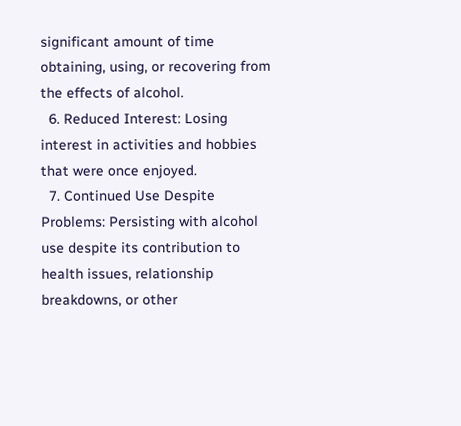significant amount of time obtaining, using, or recovering from the effects of alcohol.
  6. Reduced Interest: Losing interest in activities and hobbies that were once enjoyed.
  7. Continued Use Despite Problems: Persisting with alcohol use despite its contribution to health issues, relationship breakdowns, or other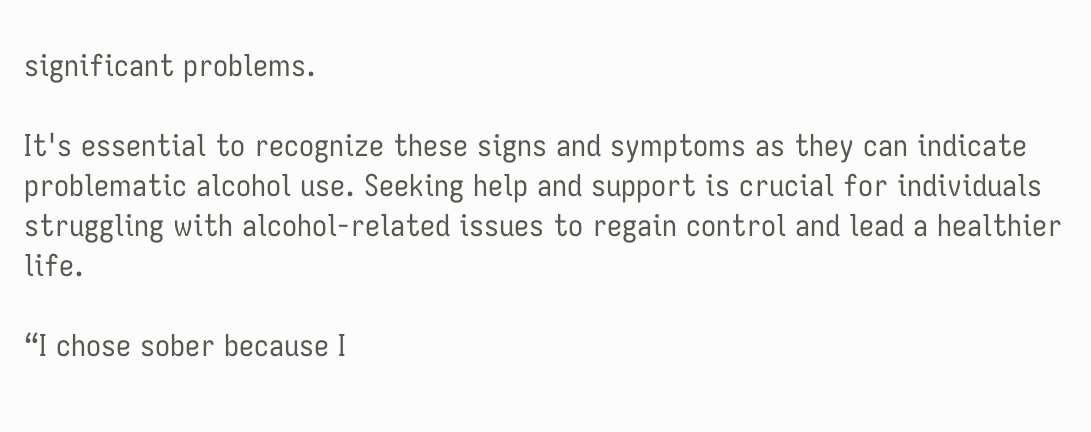significant problems.

It's essential to recognize these signs and symptoms as they can indicate problematic alcohol use. Seeking help and support is crucial for individuals struggling with alcohol-related issues to regain control and lead a healthier life.

“I chose sober because I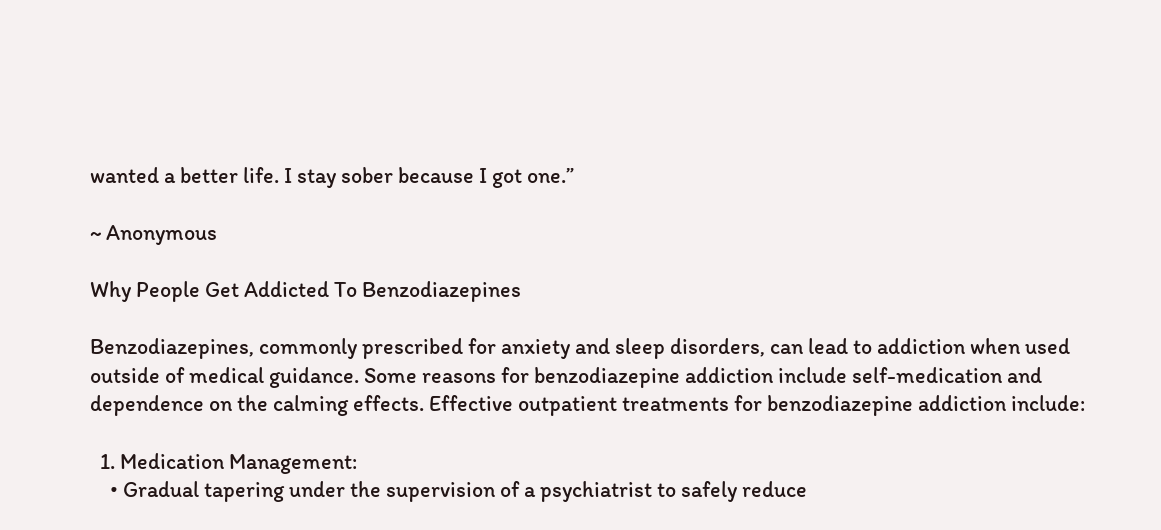wanted a better life. I stay sober because I got one.”

~ Anonymous

Why People Get Addicted To Benzodiazepines

Benzodiazepines, commonly prescribed for anxiety and sleep disorders, can lead to addiction when used outside of medical guidance. Some reasons for benzodiazepine addiction include self-medication and dependence on the calming effects. Effective outpatient treatments for benzodiazepine addiction include:

  1. Medication Management:
    • Gradual tapering under the supervision of a psychiatrist to safely reduce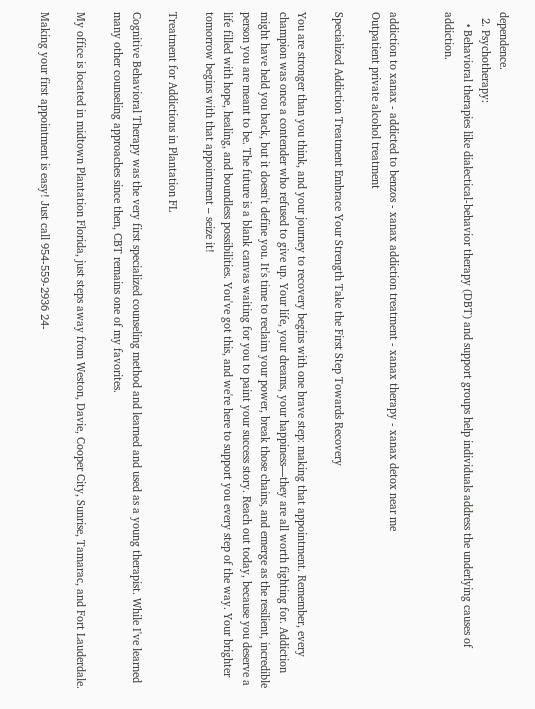dependence.
  2. Psychotherapy:
    • Behavioral therapies like dialectical-behavior therapy (DBT) and support groups help individuals address the underlying causes of addiction.


addiction to xanax - addicted to benzos - xanax addiction treatment - xanax therapy - xanax detox near me
Outpatient private alcohol treatment

Specialized Addiction Treatment Embrace Your Strength Take the First Step Towards Recovery

You are stronger than you think, and your journey to recovery begins with one brave step: making that appointment. Remember, every champion was once a contender who refused to give up. Your life, your dreams, your happiness—they are all worth fighting for. Addiction might have held you back, but it doesn't define you. It's time to reclaim your power, break those chains, and emerge as the resilient, incredible person you are meant to be. The future is a blank canvas waiting for you to paint your success story. Reach out today, because you deserve a life filled with hope, healing, and boundless possibilities. You've got this, and we're here to support you every step of the way. Your brighter tomorrow begins with that appointment – seize it!

Treatment for Addictions in Plantation FL

Cognitive Behavioral Therapy was the very first specialized counseling method and learned and used as a young therapist. While I've learned many other counseling approaches since then, CBT remains one of my favorites.

My office is located in midtown Plantation Florida, just steps away from Weston, Davie, Cooper City, Sunrise, Tamarac, and Fort Lauderdale.

Making your first appointment is easy! Just call 954-559-2936 24-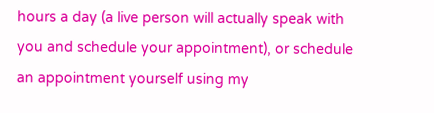hours a day (a live person will actually speak with you and schedule your appointment), or schedule an appointment yourself using my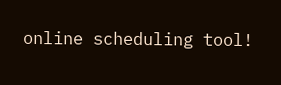online scheduling tool!